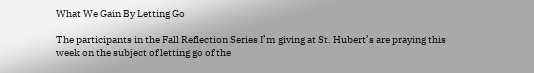What We Gain By Letting Go

The participants in the Fall Reflection Series I’m giving at St. Hubert’s are praying this week on the subject of letting go of the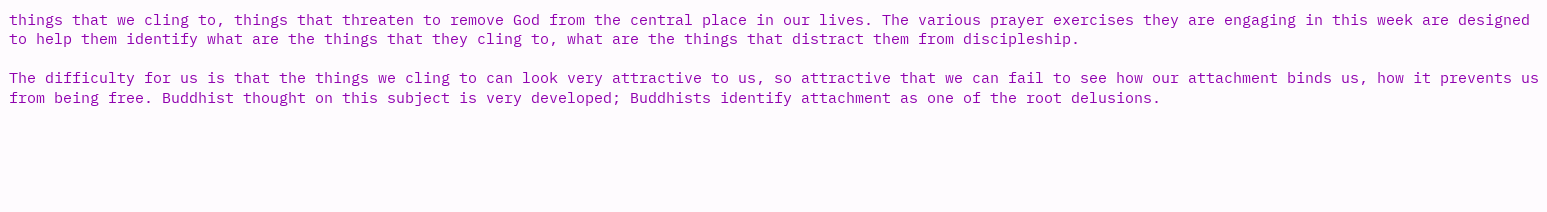things that we cling to, things that threaten to remove God from the central place in our lives. The various prayer exercises they are engaging in this week are designed to help them identify what are the things that they cling to, what are the things that distract them from discipleship.

The difficulty for us is that the things we cling to can look very attractive to us, so attractive that we can fail to see how our attachment binds us, how it prevents us from being free. Buddhist thought on this subject is very developed; Buddhists identify attachment as one of the root delusions.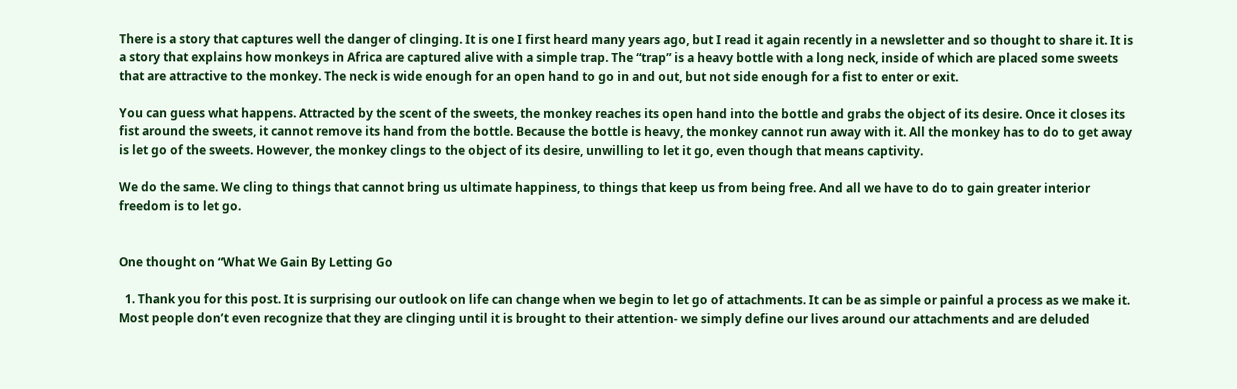There is a story that captures well the danger of clinging. It is one I first heard many years ago, but I read it again recently in a newsletter and so thought to share it. It is a story that explains how monkeys in Africa are captured alive with a simple trap. The “trap” is a heavy bottle with a long neck, inside of which are placed some sweets that are attractive to the monkey. The neck is wide enough for an open hand to go in and out, but not side enough for a fist to enter or exit.

You can guess what happens. Attracted by the scent of the sweets, the monkey reaches its open hand into the bottle and grabs the object of its desire. Once it closes its fist around the sweets, it cannot remove its hand from the bottle. Because the bottle is heavy, the monkey cannot run away with it. All the monkey has to do to get away is let go of the sweets. However, the monkey clings to the object of its desire, unwilling to let it go, even though that means captivity.

We do the same. We cling to things that cannot bring us ultimate happiness, to things that keep us from being free. And all we have to do to gain greater interior freedom is to let go.


One thought on “What We Gain By Letting Go

  1. Thank you for this post. It is surprising our outlook on life can change when we begin to let go of attachments. It can be as simple or painful a process as we make it. Most people don’t even recognize that they are clinging until it is brought to their attention- we simply define our lives around our attachments and are deluded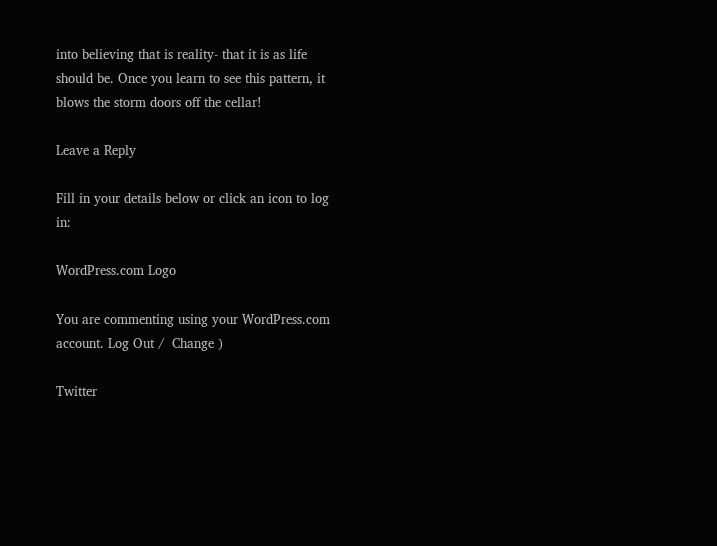into believing that is reality- that it is as life should be. Once you learn to see this pattern, it blows the storm doors off the cellar!

Leave a Reply

Fill in your details below or click an icon to log in:

WordPress.com Logo

You are commenting using your WordPress.com account. Log Out /  Change )

Twitter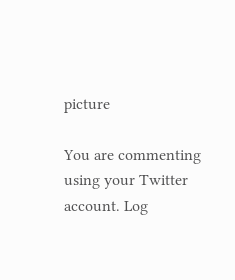picture

You are commenting using your Twitter account. Log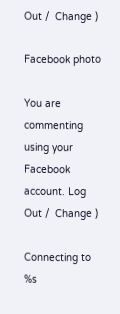Out /  Change )

Facebook photo

You are commenting using your Facebook account. Log Out /  Change )

Connecting to %s